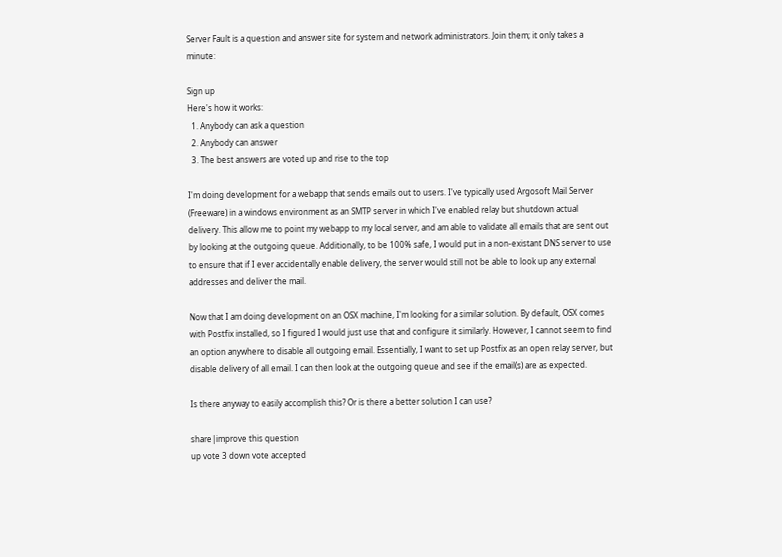Server Fault is a question and answer site for system and network administrators. Join them; it only takes a minute:

Sign up
Here's how it works:
  1. Anybody can ask a question
  2. Anybody can answer
  3. The best answers are voted up and rise to the top

I'm doing development for a webapp that sends emails out to users. I've typically used Argosoft Mail Server (Freeware) in a windows environment as an SMTP server in which I've enabled relay but shutdown actual delivery. This allow me to point my webapp to my local server, and am able to validate all emails that are sent out by looking at the outgoing queue. Additionally, to be 100% safe, I would put in a non-existant DNS server to use to ensure that if I ever accidentally enable delivery, the server would still not be able to look up any external addresses and deliver the mail.

Now that I am doing development on an OSX machine, I'm looking for a similar solution. By default, OSX comes with Postfix installed, so I figured I would just use that and configure it similarly. However, I cannot seem to find an option anywhere to disable all outgoing email. Essentially, I want to set up Postfix as an open relay server, but disable delivery of all email. I can then look at the outgoing queue and see if the email(s) are as expected.

Is there anyway to easily accomplish this? Or is there a better solution I can use?

share|improve this question
up vote 3 down vote accepted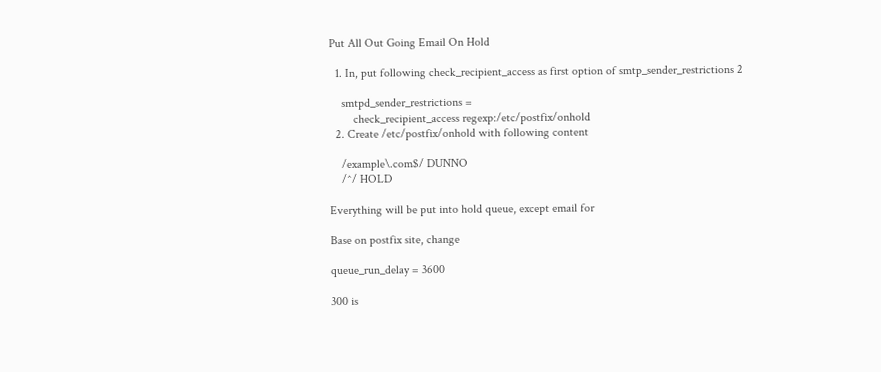Put All Out Going Email On Hold

  1. In, put following check_recipient_access as first option of smtp_sender_restrictions 2

    smtpd_sender_restrictions =
        check_recipient_access regexp:/etc/postfix/onhold
  2. Create /etc/postfix/onhold with following content

    /example\.com$/ DUNNO
    /^/ HOLD

Everything will be put into hold queue, except email for

Base on postfix site, change

queue_run_delay = 3600

300 is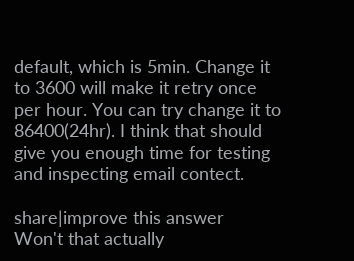default, which is 5min. Change it to 3600 will make it retry once per hour. You can try change it to 86400(24hr). I think that should give you enough time for testing and inspecting email contect.

share|improve this answer
Won't that actually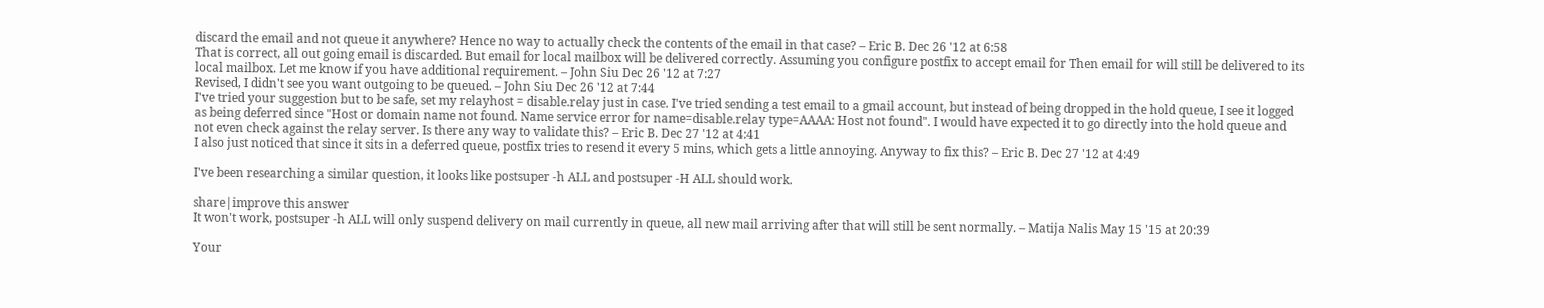discard the email and not queue it anywhere? Hence no way to actually check the contents of the email in that case? – Eric B. Dec 26 '12 at 6:58
That is correct, all out going email is discarded. But email for local mailbox will be delivered correctly. Assuming you configure postfix to accept email for Then email for will still be delivered to its local mailbox. Let me know if you have additional requirement. – John Siu Dec 26 '12 at 7:27
Revised, I didn't see you want outgoing to be queued. – John Siu Dec 26 '12 at 7:44
I've tried your suggestion but to be safe, set my relayhost = disable.relay just in case. I've tried sending a test email to a gmail account, but instead of being dropped in the hold queue, I see it logged as being deferred since "Host or domain name not found. Name service error for name=disable.relay type=AAAA: Host not found". I would have expected it to go directly into the hold queue and not even check against the relay server. Is there any way to validate this? – Eric B. Dec 27 '12 at 4:41
I also just noticed that since it sits in a deferred queue, postfix tries to resend it every 5 mins, which gets a little annoying. Anyway to fix this? – Eric B. Dec 27 '12 at 4:49

I've been researching a similar question, it looks like postsuper -h ALL and postsuper -H ALL should work.

share|improve this answer
It won't work, postsuper -h ALL will only suspend delivery on mail currently in queue, all new mail arriving after that will still be sent normally. – Matija Nalis May 15 '15 at 20:39

Your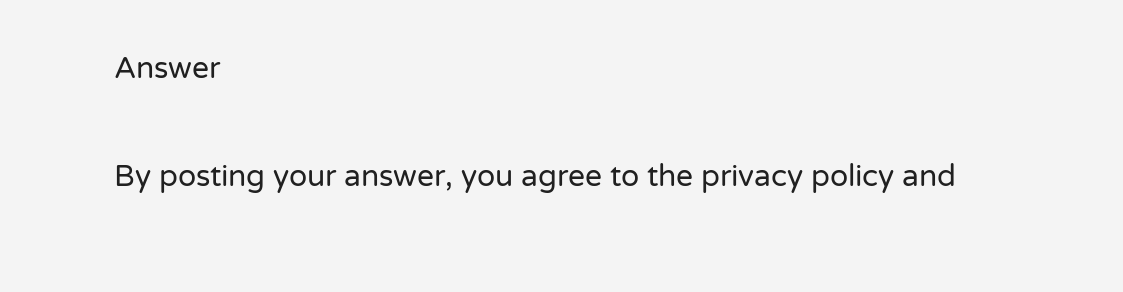Answer


By posting your answer, you agree to the privacy policy and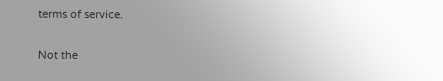terms of service.

Not the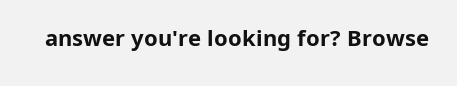answer you're looking for? Browse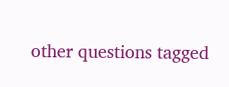other questions tagged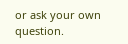or ask your own question.